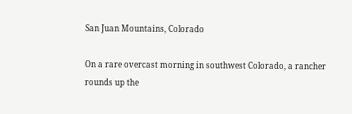San Juan Mountains, Colorado

On a rare overcast morning in southwest Colorado, a rancher rounds up the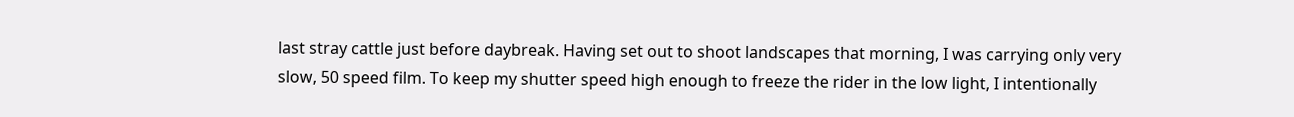last stray cattle just before daybreak. Having set out to shoot landscapes that morning, I was carrying only very slow, 50 speed film. To keep my shutter speed high enough to freeze the rider in the low light, I intentionally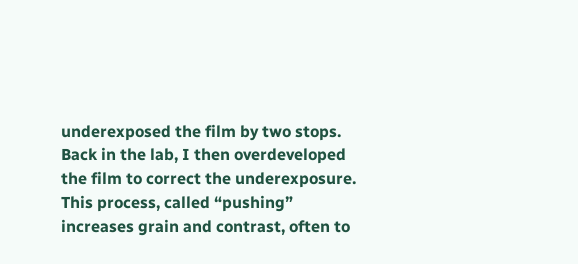underexposed the film by two stops. Back in the lab, I then overdeveloped the film to correct the underexposure. This process, called “pushing” increases grain and contrast, often to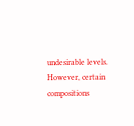undesirable levels. However, certain compositions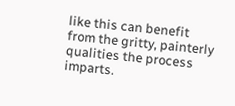like this can benefit from the gritty, painterly qualities the process imparts.